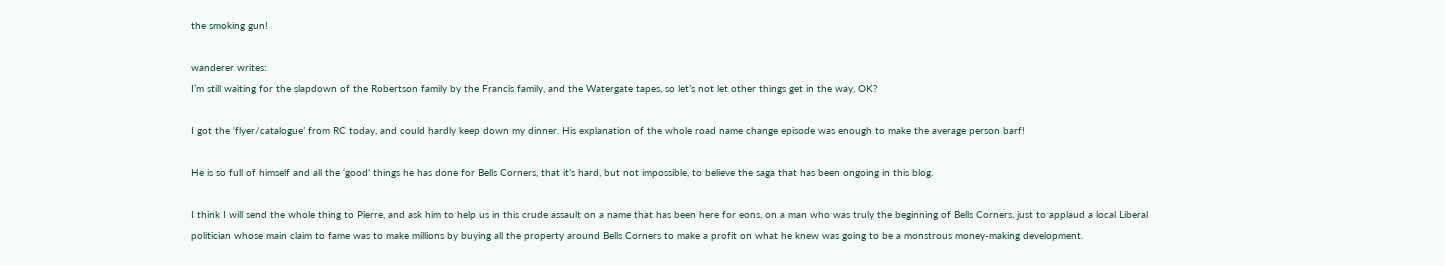the smoking gun!

wanderer writes:
I’m still waiting for the slapdown of the Robertson family by the Francis family, and the Watergate tapes, so let’s not let other things get in the way, OK?

I got the ‘flyer/catalogue’ from RC today, and could hardly keep down my dinner. His explanation of the whole road name change episode was enough to make the average person barf!

He is so full of himself and all the ‘good’ things he has done for Bells Corners, that it’s hard, but not impossible, to believe the saga that has been ongoing in this blog.

I think I will send the whole thing to Pierre, and ask him to help us in this crude assault on a name that has been here for eons, on a man who was truly the beginning of Bells Corners, just to applaud a local Liberal politician whose main claim to fame was to make millions by buying all the property around Bells Corners to make a profit on what he knew was going to be a monstrous money-making development.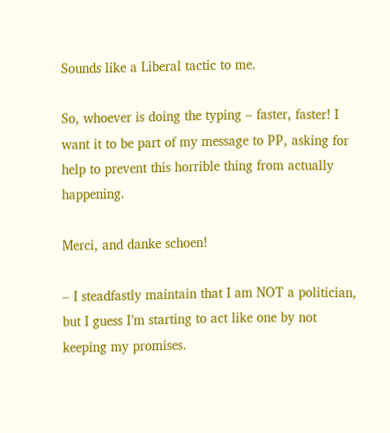Sounds like a Liberal tactic to me.

So, whoever is doing the typing – faster, faster! I want it to be part of my message to PP, asking for help to prevent this horrible thing from actually happening.

Merci, and danke schoen!

– I steadfastly maintain that I am NOT a politician, but I guess I’m starting to act like one by not keeping my promises.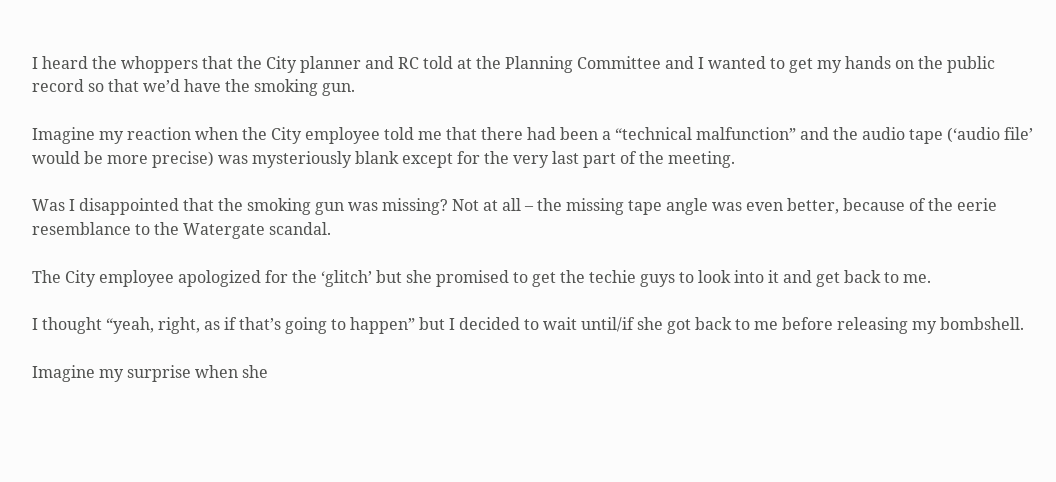I heard the whoppers that the City planner and RC told at the Planning Committee and I wanted to get my hands on the public record so that we’d have the smoking gun.

Imagine my reaction when the City employee told me that there had been a “technical malfunction” and the audio tape (‘audio file’ would be more precise) was mysteriously blank except for the very last part of the meeting.

Was I disappointed that the smoking gun was missing? Not at all – the missing tape angle was even better, because of the eerie resemblance to the Watergate scandal.

The City employee apologized for the ‘glitch’ but she promised to get the techie guys to look into it and get back to me.

I thought “yeah, right, as if that’s going to happen” but I decided to wait until/if she got back to me before releasing my bombshell.

Imagine my surprise when she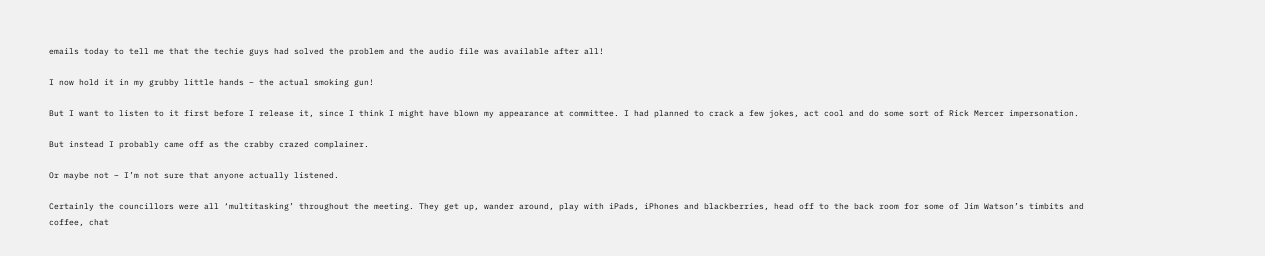emails today to tell me that the techie guys had solved the problem and the audio file was available after all!

I now hold it in my grubby little hands – the actual smoking gun!

But I want to listen to it first before I release it, since I think I might have blown my appearance at committee. I had planned to crack a few jokes, act cool and do some sort of Rick Mercer impersonation.

But instead I probably came off as the crabby crazed complainer.

Or maybe not – I’m not sure that anyone actually listened.

Certainly the councillors were all ‘multitasking’ throughout the meeting. They get up, wander around, play with iPads, iPhones and blackberries, head off to the back room for some of Jim Watson’s timbits and coffee, chat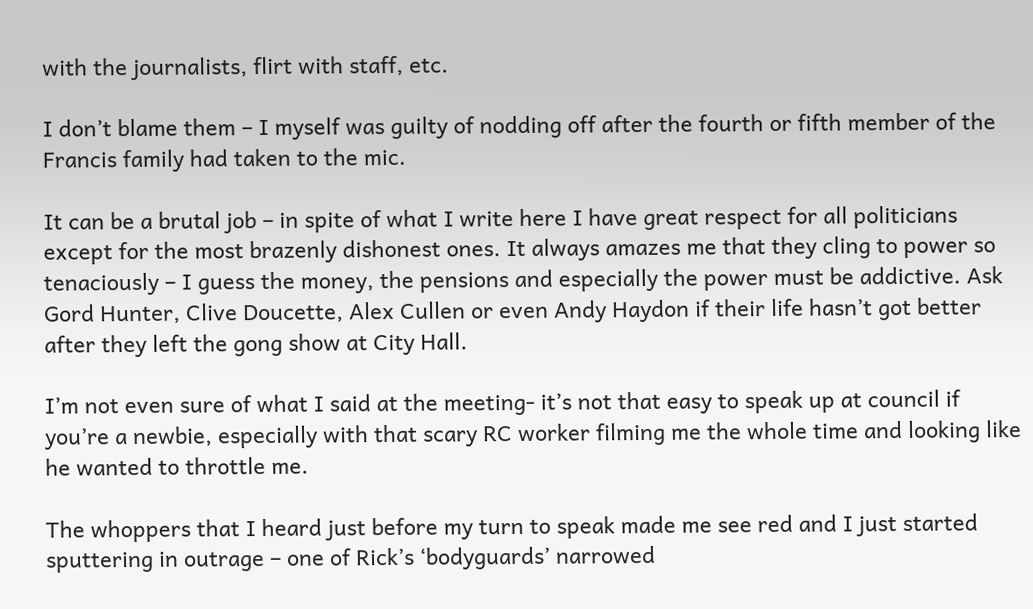with the journalists, flirt with staff, etc.

I don’t blame them – I myself was guilty of nodding off after the fourth or fifth member of the Francis family had taken to the mic.

It can be a brutal job – in spite of what I write here I have great respect for all politicians except for the most brazenly dishonest ones. It always amazes me that they cling to power so tenaciously – I guess the money, the pensions and especially the power must be addictive. Ask Gord Hunter, Clive Doucette, Alex Cullen or even Andy Haydon if their life hasn’t got better after they left the gong show at City Hall.

I’m not even sure of what I said at the meeting- it’s not that easy to speak up at council if you’re a newbie, especially with that scary RC worker filming me the whole time and looking like he wanted to throttle me.

The whoppers that I heard just before my turn to speak made me see red and I just started sputtering in outrage – one of Rick’s ‘bodyguards’ narrowed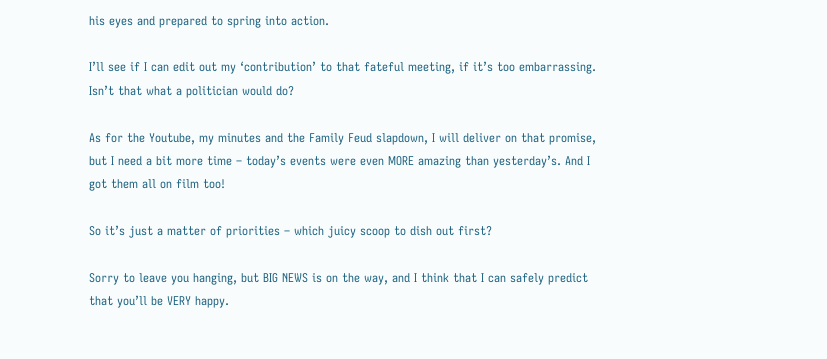his eyes and prepared to spring into action.

I’ll see if I can edit out my ‘contribution’ to that fateful meeting, if it’s too embarrassing. Isn’t that what a politician would do?

As for the Youtube, my minutes and the Family Feud slapdown, I will deliver on that promise, but I need a bit more time – today’s events were even MORE amazing than yesterday’s. And I got them all on film too!

So it’s just a matter of priorities – which juicy scoop to dish out first?

Sorry to leave you hanging, but BIG NEWS is on the way, and I think that I can safely predict that you’ll be VERY happy.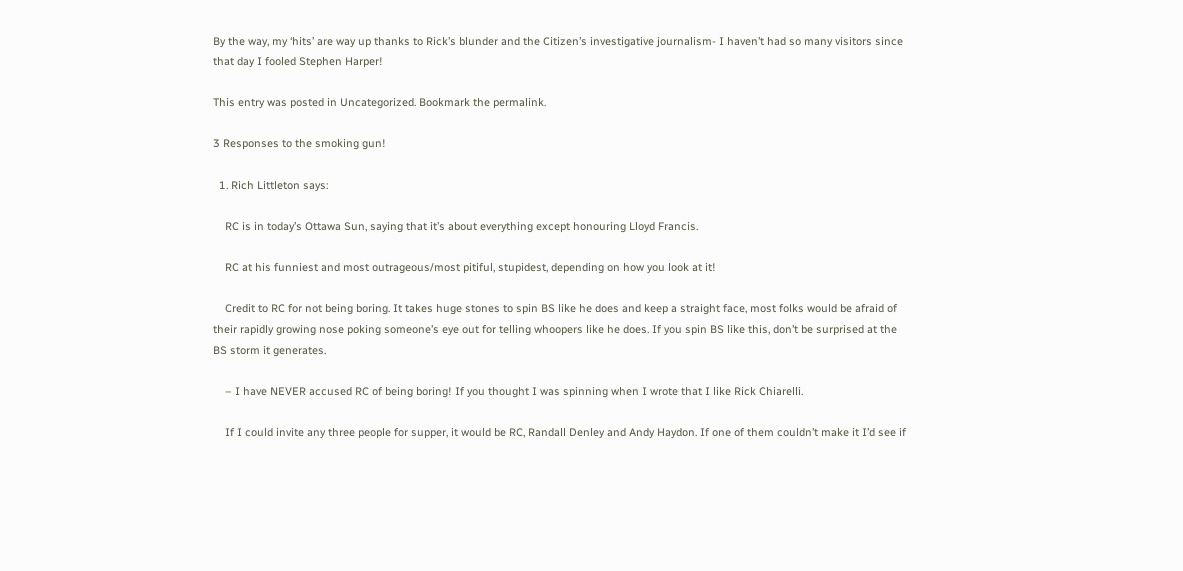By the way, my ‘hits’ are way up thanks to Rick’s blunder and the Citizen’s investigative journalism- I haven’t had so many visitors since that day I fooled Stephen Harper!

This entry was posted in Uncategorized. Bookmark the permalink.

3 Responses to the smoking gun!

  1. Rich Littleton says:

    RC is in today’s Ottawa Sun, saying that it’s about everything except honouring Lloyd Francis.

    RC at his funniest and most outrageous/most pitiful, stupidest, depending on how you look at it!

    Credit to RC for not being boring. It takes huge stones to spin BS like he does and keep a straight face, most folks would be afraid of their rapidly growing nose poking someone’s eye out for telling whoopers like he does. If you spin BS like this, don’t be surprised at the BS storm it generates.

    – I have NEVER accused RC of being boring! If you thought I was spinning when I wrote that I like Rick Chiarelli.

    If I could invite any three people for supper, it would be RC, Randall Denley and Andy Haydon. If one of them couldn’t make it I’d see if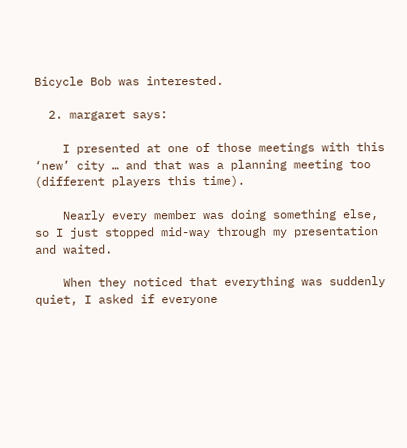Bicycle Bob was interested.

  2. margaret says:

    I presented at one of those meetings with this ‘new’ city … and that was a planning meeting too (different players this time).

    Nearly every member was doing something else, so I just stopped mid-way through my presentation and waited.

    When they noticed that everything was suddenly quiet, I asked if everyone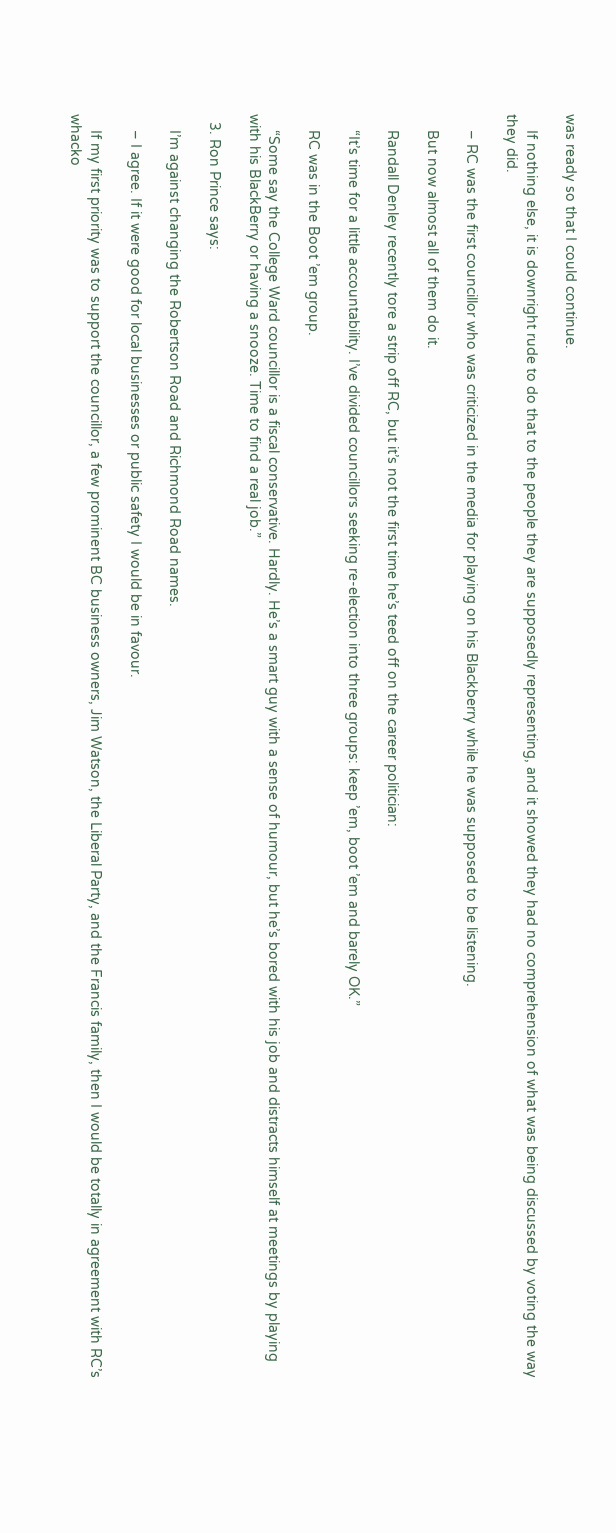was ready so that I could continue.

    If nothing else, it is downright rude to do that to the people they are supposedly representing, and it showed they had no comprehension of what was being discussed by voting the way they did.

    – RC was the first councillor who was criticized in the media for playing on his Blackberry while he was supposed to be listening.

    But now almost all of them do it.

    Randall Denley recently tore a strip off RC, but it’s not the first time he’s teed off on the career politician:

    “It’s time for a little accountability. I’ve divided councillors seeking re-election into three groups: keep ’em, boot ’em and barely OK.”

    RC was in the Boot ’em group.

    “Some say the College Ward councillor is a fiscal conservative. Hardly. He’s a smart guy with a sense of humour, but he’s bored with his job and distracts himself at meetings by playing with his BlackBerry or having a snooze. Time to find a real job.”

  3. Ron Prince says:

    I’m against changing the Robertson Road and Richmond Road names.

    – I agree. If it were good for local businesses or public safety I would be in favour.

    If my first priority was to support the councillor, a few prominent BC business owners, Jim Watson, the Liberal Party, and the Francis family, then I would be totally in agreement with RC’s whacko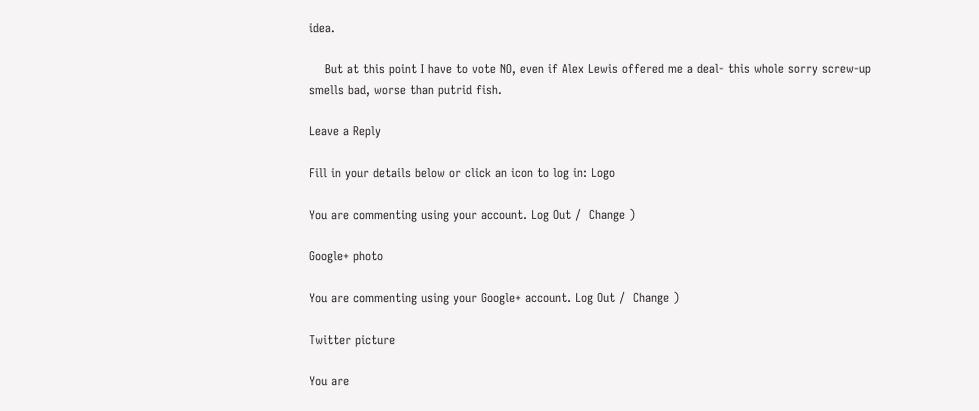idea.

    But at this point I have to vote NO, even if Alex Lewis offered me a deal- this whole sorry screw-up smells bad, worse than putrid fish.

Leave a Reply

Fill in your details below or click an icon to log in: Logo

You are commenting using your account. Log Out /  Change )

Google+ photo

You are commenting using your Google+ account. Log Out /  Change )

Twitter picture

You are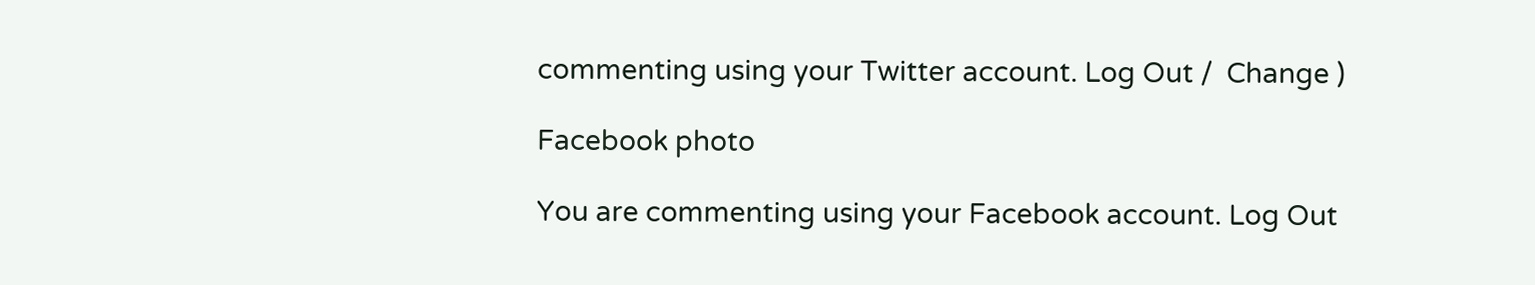commenting using your Twitter account. Log Out /  Change )

Facebook photo

You are commenting using your Facebook account. Log Out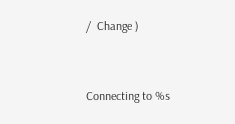/  Change )


Connecting to %s